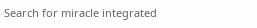Search for miracle integrated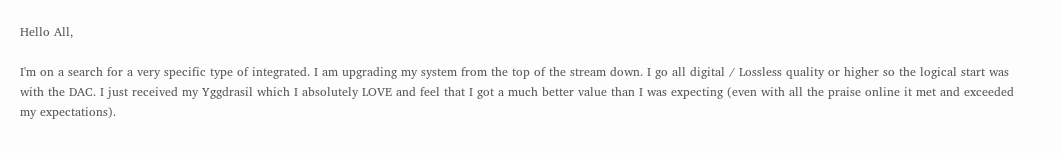Hello All,

I'm on a search for a very specific type of integrated. I am upgrading my system from the top of the stream down. I go all digital / Lossless quality or higher so the logical start was with the DAC. I just received my Yggdrasil which I absolutely LOVE and feel that I got a much better value than I was expecting (even with all the praise online it met and exceeded my expectations).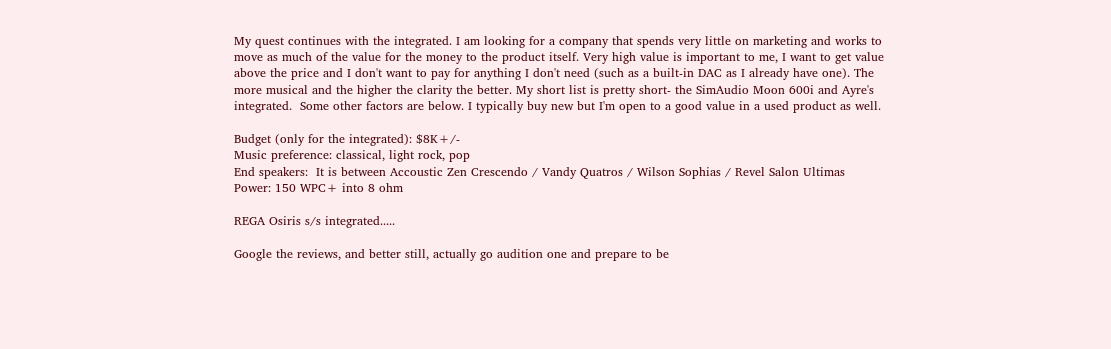My quest continues with the integrated. I am looking for a company that spends very little on marketing and works to move as much of the value for the money to the product itself. Very high value is important to me, I want to get value above the price and I don't want to pay for anything I don't need (such as a built-in DAC as I already have one). The more musical and the higher the clarity the better. My short list is pretty short- the SimAudio Moon 600i and Ayre's integrated.  Some other factors are below. I typically buy new but I'm open to a good value in a used product as well.

Budget (only for the integrated): $8K+/-
Music preference: classical, light rock, pop
End speakers:  It is between Accoustic Zen Crescendo / Vandy Quatros / Wilson Sophias / Revel Salon Ultimas
Power: 150 WPC+ into 8 ohm

REGA Osiris s/s integrated.....

Google the reviews, and better still, actually go audition one and prepare to be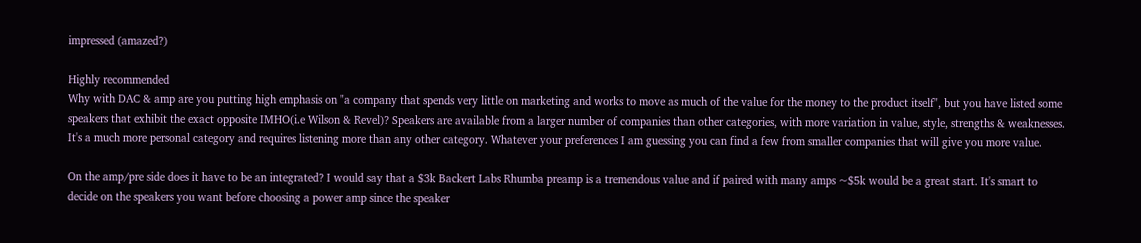impressed (amazed?)

Highly recommended
Why with DAC & amp are you putting high emphasis on "a company that spends very little on marketing and works to move as much of the value for the money to the product itself", but you have listed some speakers that exhibit the exact opposite IMHO(i.e Wilson & Revel)? Speakers are available from a larger number of companies than other categories, with more variation in value, style, strengths & weaknesses. It's a much more personal category and requires listening more than any other category. Whatever your preferences I am guessing you can find a few from smaller companies that will give you more value.

On the amp/pre side does it have to be an integrated? I would say that a $3k Backert Labs Rhumba preamp is a tremendous value and if paired with many amps ~$5k would be a great start. It's smart to decide on the speakers you want before choosing a power amp since the speaker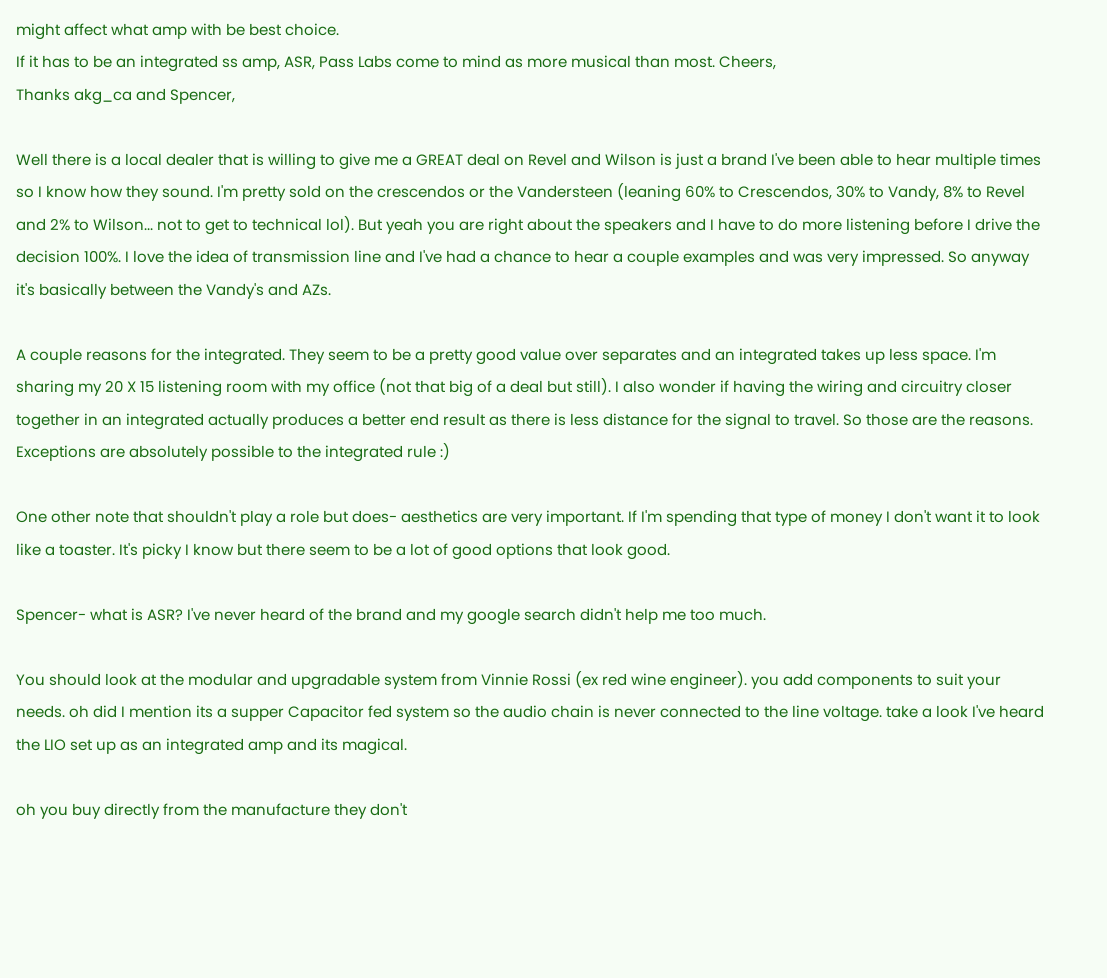might affect what amp with be best choice.
If it has to be an integrated ss amp, ASR, Pass Labs come to mind as more musical than most. Cheers,
Thanks akg_ca and Spencer,

Well there is a local dealer that is willing to give me a GREAT deal on Revel and Wilson is just a brand I've been able to hear multiple times so I know how they sound. I'm pretty sold on the crescendos or the Vandersteen (leaning 60% to Crescendos, 30% to Vandy, 8% to Revel and 2% to Wilson... not to get to technical lol). But yeah you are right about the speakers and I have to do more listening before I drive the decision 100%. I love the idea of transmission line and I've had a chance to hear a couple examples and was very impressed. So anyway it's basically between the Vandy's and AZs.

A couple reasons for the integrated. They seem to be a pretty good value over separates and an integrated takes up less space. I'm sharing my 20 X 15 listening room with my office (not that big of a deal but still). I also wonder if having the wiring and circuitry closer together in an integrated actually produces a better end result as there is less distance for the signal to travel. So those are the reasons. Exceptions are absolutely possible to the integrated rule :)

One other note that shouldn't play a role but does- aesthetics are very important. If I'm spending that type of money I don't want it to look like a toaster. It's picky I know but there seem to be a lot of good options that look good.

Spencer- what is ASR? I've never heard of the brand and my google search didn't help me too much.

You should look at the modular and upgradable system from Vinnie Rossi (ex red wine engineer). you add components to suit your needs. oh did I mention its a supper Capacitor fed system so the audio chain is never connected to the line voltage. take a look I've heard the LIO set up as an integrated amp and its magical.

oh you buy directly from the manufacture they don't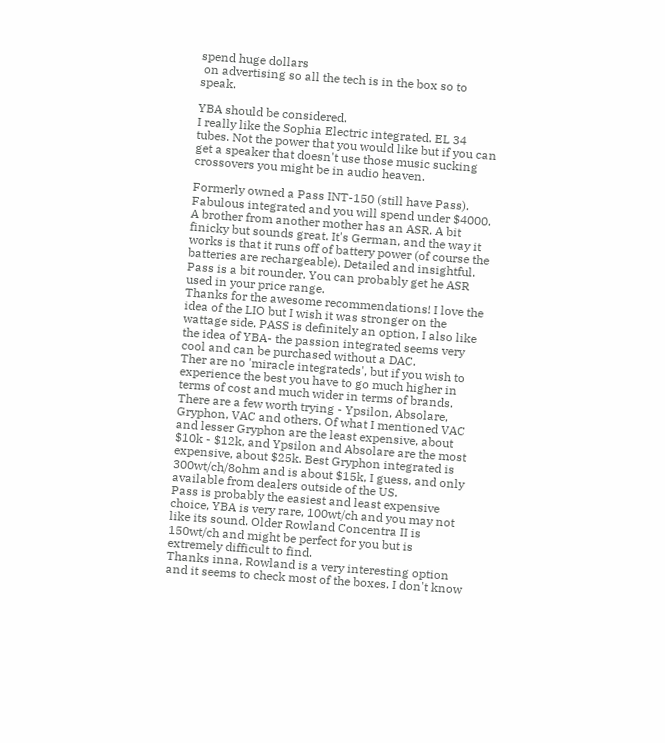spend huge dollars
 on advertising so all the tech is in the box so to speak.

YBA should be considered.
I really like the Sophia Electric integrated. EL 34 tubes. Not the power that you would like but if you can get a speaker that doesn't use those music sucking crossovers you might be in audio heaven.

Formerly owned a Pass INT-150 (still have Pass). Fabulous integrated and you will spend under $4000. A brother from another mother has an ASR. A bit finicky but sounds great. It's German, and the way it works is that it runs off of battery power (of course the batteries are rechargeable). Detailed and insightful. Pass is a bit rounder. You can probably get he ASR used in your price range.
Thanks for the awesome recommendations! I love the idea of the LIO but I wish it was stronger on the wattage side. PASS is definitely an option, I also like the idea of YBA- the passion integrated seems very cool and can be purchased without a DAC.
Ther are no 'miracle integrateds', but if you wish to experience the best you have to go much higher in terms of cost and much wider in terms of brands. There are a few worth trying - Ypsilon, Absolare, Gryphon, VAC and others. Of what I mentioned VAC and lesser Gryphon are the least expensive, about $10k - $12k, and Ypsilon and Absolare are the most expensive, about $25k. Best Gryphon integrated is 300wt/ch/8ohm and is about $15k, I guess, and only available from dealers outside of the US.
Pass is probably the easiest and least expensive choice, YBA is very rare, 100wt/ch and you may not like its sound. Older Rowland Concentra II is 150wt/ch and might be perfect for you but is extremely difficult to find.
Thanks inna, Rowland is a very interesting option and it seems to check most of the boxes. I don't know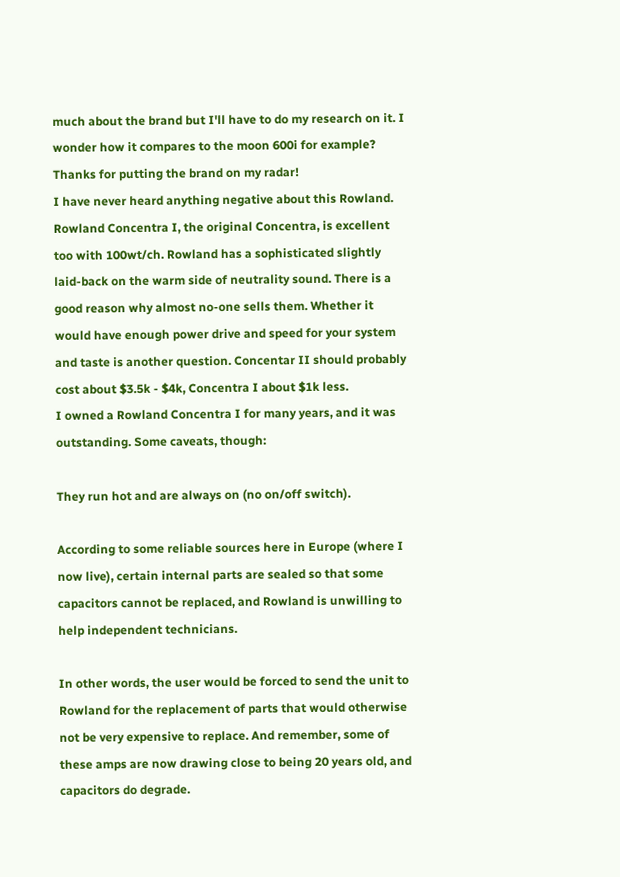much about the brand but I'll have to do my research on it. I wonder how it compares to the moon 600i for example? Thanks for putting the brand on my radar!
I have never heard anything negative about this Rowland. Rowland Concentra I, the original Concentra, is excellent too with 100wt/ch. Rowland has a sophisticated slightly laid-back on the warm side of neutrality sound. There is a good reason why almost no-one sells them. Whether it would have enough power drive and speed for your system and taste is another question. Concentar II should probably cost about $3.5k - $4k, Concentra I about $1k less.
I owned a Rowland Concentra I for many years, and it was outstanding. Some caveats, though:

They run hot and are always on (no on/off switch).

According to some reliable sources here in Europe (where I now live), certain internal parts are sealed so that some capacitors cannot be replaced, and Rowland is unwilling to help independent technicians.

In other words, the user would be forced to send the unit to Rowland for the replacement of parts that would otherwise not be very expensive to replace. And remember, some of these amps are now drawing close to being 20 years old, and capacitors do degrade.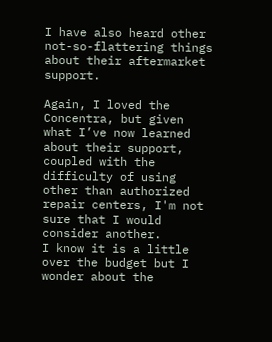I have also heard other not-so-flattering things about their aftermarket support.

Again, I loved the Concentra, but given what I’ve now learned about their support, coupled with the difficulty of using other than authorized repair centers, I'm not sure that I would consider another.
I know it is a little over the budget but I wonder about the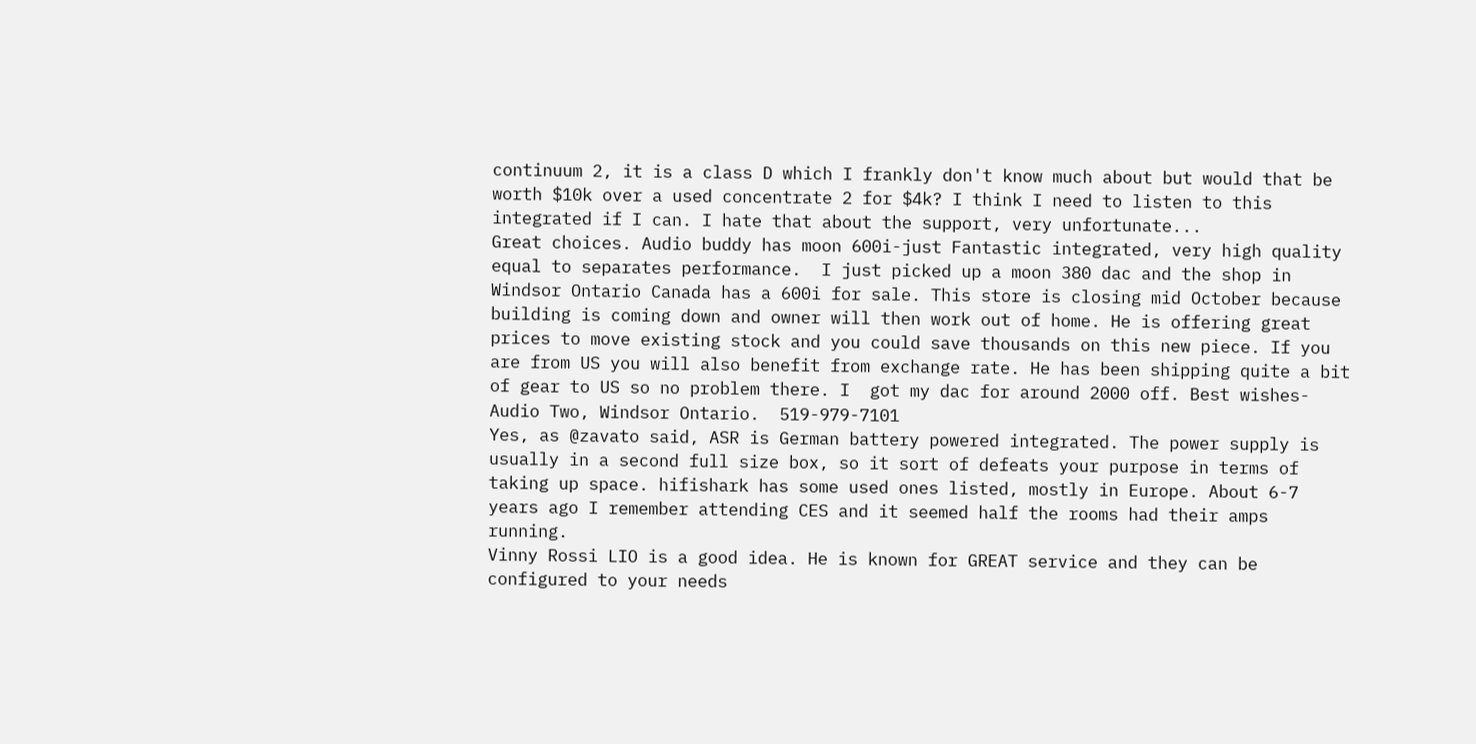continuum 2, it is a class D which I frankly don't know much about but would that be worth $10k over a used concentrate 2 for $4k? I think I need to listen to this integrated if I can. I hate that about the support, very unfortunate...
Great choices. Audio buddy has moon 600i-just Fantastic integrated, very high quality equal to separates performance.  I just picked up a moon 380 dac and the shop in Windsor Ontario Canada has a 600i for sale. This store is closing mid October because building is coming down and owner will then work out of home. He is offering great prices to move existing stock and you could save thousands on this new piece. If you are from US you will also benefit from exchange rate. He has been shipping quite a bit of gear to US so no problem there. I  got my dac for around 2000 off. Best wishes- Audio Two, Windsor Ontario.  519-979-7101
Yes, as @zavato said, ASR is German battery powered integrated. The power supply is usually in a second full size box, so it sort of defeats your purpose in terms of taking up space. hifishark has some used ones listed, mostly in Europe. About 6-7 years ago I remember attending CES and it seemed half the rooms had their amps running.
Vinny Rossi LIO is a good idea. He is known for GREAT service and they can be configured to your needs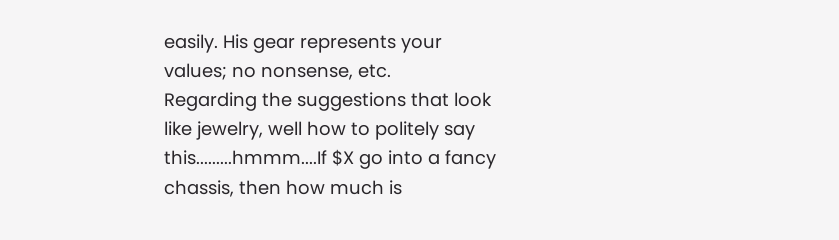easily. His gear represents your values; no nonsense, etc.
Regarding the suggestions that look like jewelry, well how to politely say this.........hmmm....If $X go into a fancy chassis, then how much is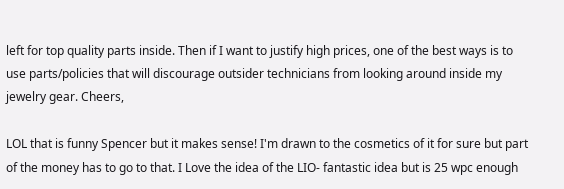left for top quality parts inside. Then if I want to justify high prices, one of the best ways is to use parts/policies that will discourage outsider technicians from looking around inside my jewelry gear. Cheers,

LOL that is funny Spencer but it makes sense! I'm drawn to the cosmetics of it for sure but part of the money has to go to that. I Love the idea of the LIO- fantastic idea but is 25 wpc enough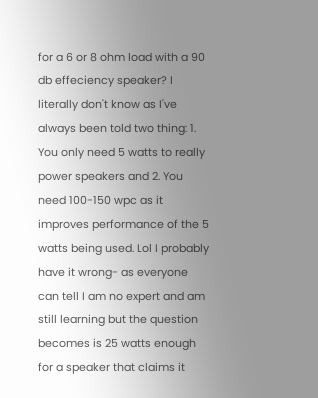for a 6 or 8 ohm load with a 90 db effeciency speaker? I literally don't know as I've always been told two thing: 1. You only need 5 watts to really power speakers and 2. You need 100-150 wpc as it improves performance of the 5 watts being used. Lol I probably have it wrong- as everyone can tell I am no expert and am still learning but the question becomes is 25 watts enough for a speaker that claims it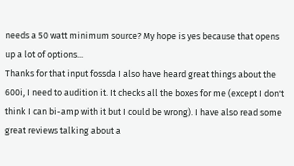needs a 50 watt minimum source? My hope is yes because that opens up a lot of options...
Thanks for that input fossda I also have heard great things about the 600i, I need to audition it. It checks all the boxes for me (except I don't think I can bi-amp with it but I could be wrong). I have also read some great reviews talking about a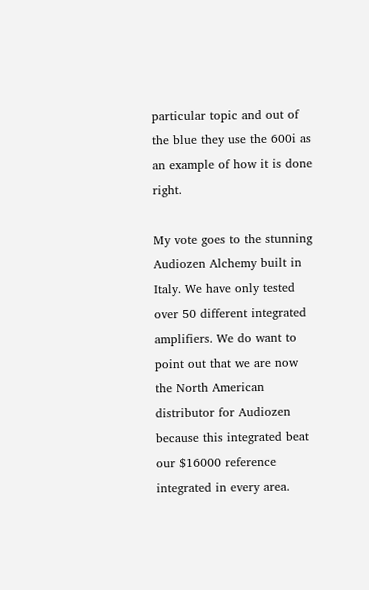particular topic and out of the blue they use the 600i as an example of how it is done right.

My vote goes to the stunning Audiozen Alchemy built in Italy. We have only tested over 50 different integrated amplifiers. We do want to point out that we are now the North American distributor for Audiozen because this integrated beat our $16000 reference integrated in every area.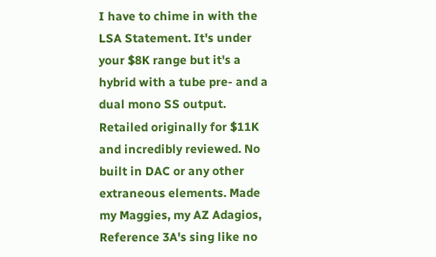I have to chime in with the LSA Statement. It's under your $8K range but it's a hybrid with a tube pre- and a dual mono SS output. Retailed originally for $11K and incredibly reviewed. No built in DAC or any other extraneous elements. Made my Maggies, my AZ Adagios, Reference 3A's sing like no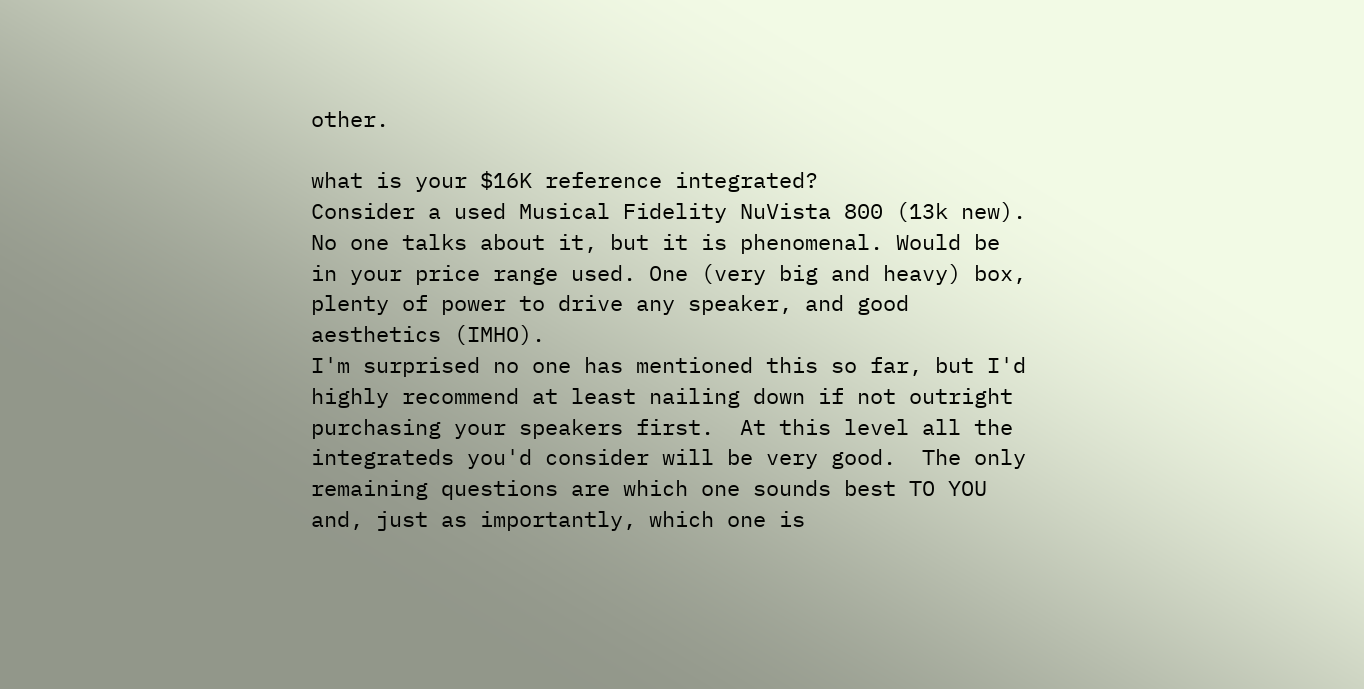other.

what is your $16K reference integrated?
Consider a used Musical Fidelity NuVista 800 (13k new). No one talks about it, but it is phenomenal. Would be in your price range used. One (very big and heavy) box, plenty of power to drive any speaker, and good aesthetics (IMHO).
I'm surprised no one has mentioned this so far, but I'd highly recommend at least nailing down if not outright purchasing your speakers first.  At this level all the integrateds you'd consider will be very good.  The only remaining questions are which one sounds best TO YOU and, just as importantly, which one is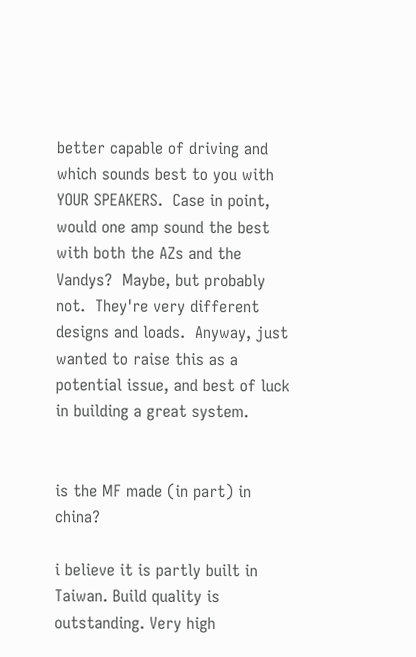better capable of driving and which sounds best to you with YOUR SPEAKERS.  Case in point, would one amp sound the best with both the AZs and the Vandys?  Maybe, but probably not.  They're very different designs and loads.  Anyway, just wanted to raise this as a potential issue, and best of luck in building a great system.


is the MF made (in part) in china?

i believe it is partly built in Taiwan. Build quality is outstanding. Very high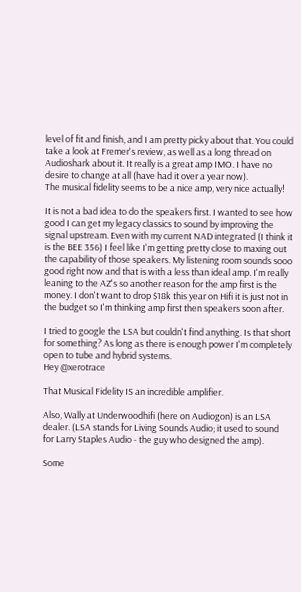level of fit and finish, and I am pretty picky about that. You could take a look at Fremer's review, as well as a long thread on Audioshark about it. It really is a great amp IMO. I have no desire to change at all (have had it over a year now).
The musical fidelity seems to be a nice amp, very nice actually!

It is not a bad idea to do the speakers first. I wanted to see how good I can get my legacy classics to sound by improving the signal upstream. Even with my current NAD integrated (I think it is the BEE 356) I feel like I'm getting pretty close to maxing out the capability of those speakers. My listening room sounds sooo good right now and that is with a less than ideal amp. I'm really leaning to the AZ's so another reason for the amp first is the money. I don't want to drop $18k this year on Hifi it is just not in the budget so I'm thinking amp first then speakers soon after.

I tried to google the LSA but couldn't find anything. Is that short for something? As long as there is enough power I'm completely open to tube and hybrid systems.
Hey @xerotrace

That Musical Fidelity IS an incredible amplifier.

Also, Wally at Underwoodhifi (here on Audiogon) is an LSA dealer. (LSA stands for Living Sounds Audio; it used to sound for Larry Staples Audio - the guy who designed the amp).

Some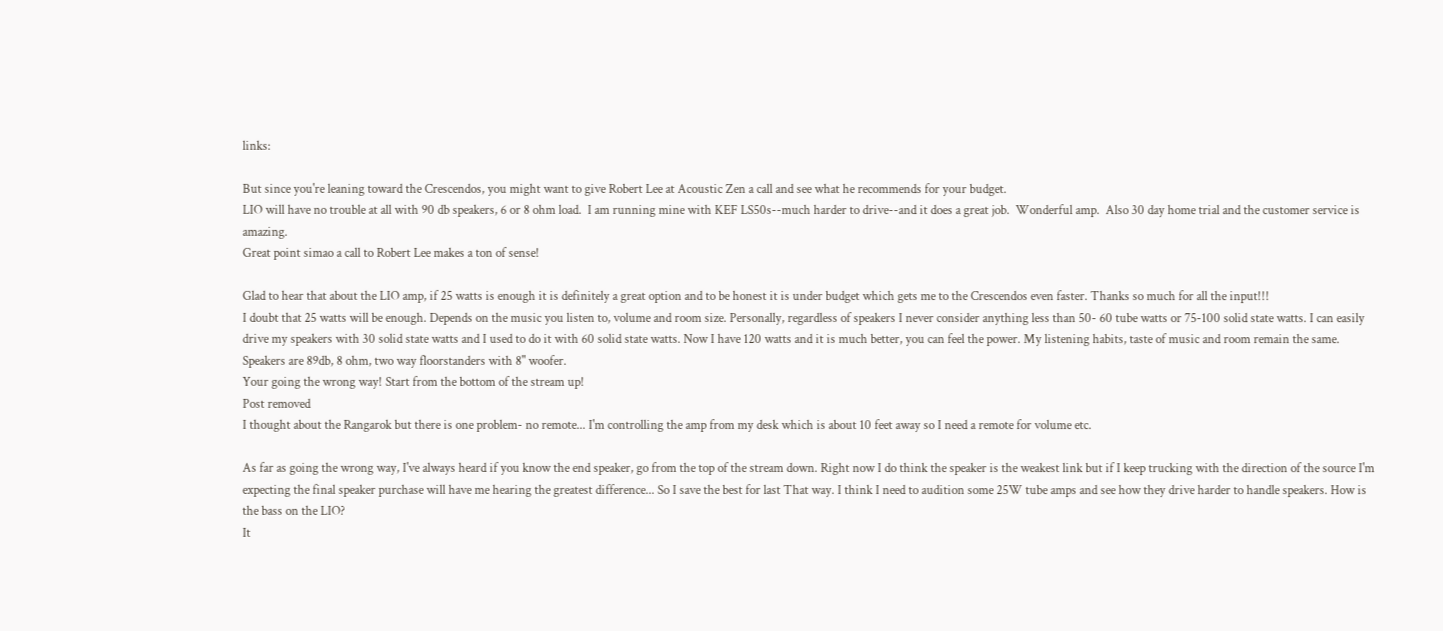links:

But since you're leaning toward the Crescendos, you might want to give Robert Lee at Acoustic Zen a call and see what he recommends for your budget.
LIO will have no trouble at all with 90 db speakers, 6 or 8 ohm load.  I am running mine with KEF LS50s--much harder to drive--and it does a great job.  Wonderful amp.  Also 30 day home trial and the customer service is amazing.
Great point simao a call to Robert Lee makes a ton of sense!

Glad to hear that about the LIO amp, if 25 watts is enough it is definitely a great option and to be honest it is under budget which gets me to the Crescendos even faster. Thanks so much for all the input!!!
I doubt that 25 watts will be enough. Depends on the music you listen to, volume and room size. Personally, regardless of speakers I never consider anything less than 50- 60 tube watts or 75-100 solid state watts. I can easily drive my speakers with 30 solid state watts and I used to do it with 60 solid state watts. Now I have 120 watts and it is much better, you can feel the power. My listening habits, taste of music and room remain the same. Speakers are 89db, 8 ohm, two way floorstanders with 8" woofer.
Your going the wrong way! Start from the bottom of the stream up!
Post removed
I thought about the Rangarok but there is one problem- no remote... I'm controlling the amp from my desk which is about 10 feet away so I need a remote for volume etc.

As far as going the wrong way, I've always heard if you know the end speaker, go from the top of the stream down. Right now I do think the speaker is the weakest link but if I keep trucking with the direction of the source I'm expecting the final speaker purchase will have me hearing the greatest difference... So I save the best for last That way. I think I need to audition some 25W tube amps and see how they drive harder to handle speakers. How is the bass on the LIO?
It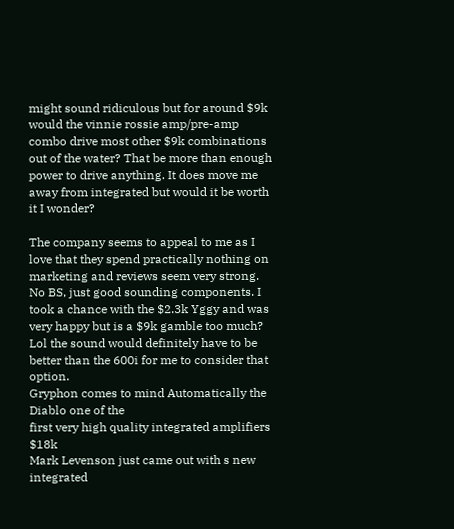might sound ridiculous but for around $9k would the vinnie rossie amp/pre-amp combo drive most other $9k combinations out of the water? That be more than enough power to drive anything. It does move me away from integrated but would it be worth it I wonder?

The company seems to appeal to me as I love that they spend practically nothing on marketing and reviews seem very strong. No BS, just good sounding components. I took a chance with the $2.3k Yggy and was very happy but is a $9k gamble too much? Lol the sound would definitely have to be better than the 600i for me to consider that option.
Gryphon comes to mind Automatically the Diablo one of the
first very high quality integrated amplifiers $18k
Mark Levenson just came out with s new integrated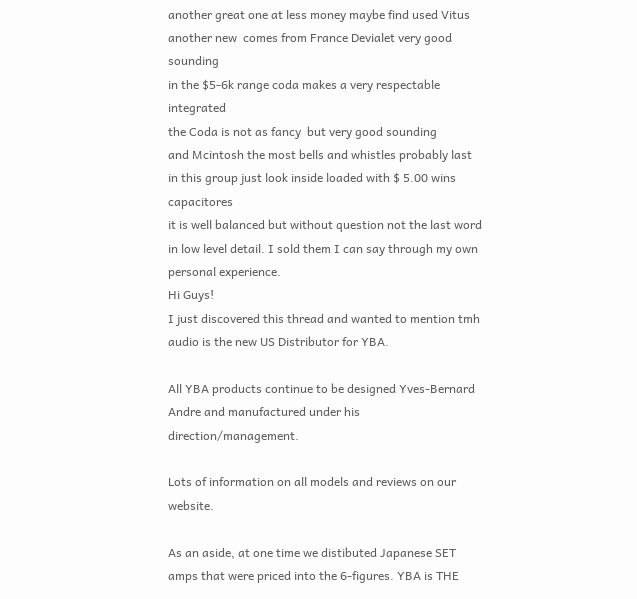another great one at less money maybe find used Vitus
another new  comes from France Devialet very good sounding
in the $5-6k range coda makes a very respectable  integrated
the Coda is not as fancy  but very good sounding
and Mcintosh the most bells and whistles probably last in this group just look inside loaded with $ 5.00 wins capacitores
it is well balanced but without question not the last word in low level detail. I sold them I can say through my own personal experience.
Hi Guys!
I just discovered this thread and wanted to mention tmh audio is the new US Distributor for YBA.

All YBA products continue to be designed Yves-Bernard Andre and manufactured under his direction/management.

Lots of information on all models and reviews on our website.

As an aside, at one time we distibuted Japanese SET amps that were priced into the 6-figures. YBA is THE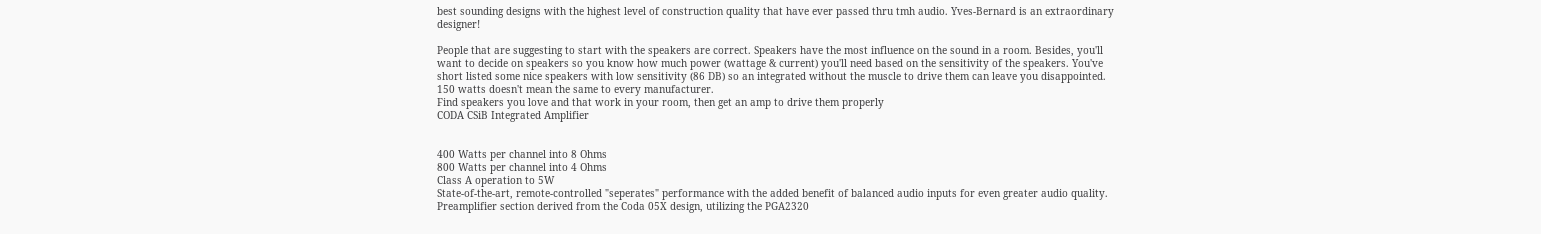best sounding designs with the highest level of construction quality that have ever passed thru tmh audio. Yves-Bernard is an extraordinary designer!

People that are suggesting to start with the speakers are correct. Speakers have the most influence on the sound in a room. Besides, you'll want to decide on speakers so you know how much power (wattage & current) you'll need based on the sensitivity of the speakers. You've short listed some nice speakers with low sensitivity (86 DB) so an integrated without the muscle to drive them can leave you disappointed. 150 watts doesn't mean the same to every manufacturer.
Find speakers you love and that work in your room, then get an amp to drive them properly
CODA CSiB Integrated Amplifier


400 Watts per channel into 8 Ohms
800 Watts per channel into 4 Ohms
Class A operation to 5W
State-of-the-art, remote-controlled "seperates" performance with the added benefit of balanced audio inputs for even greater audio quality.
Preamplifier section derived from the Coda 05X design, utilizing the PGA2320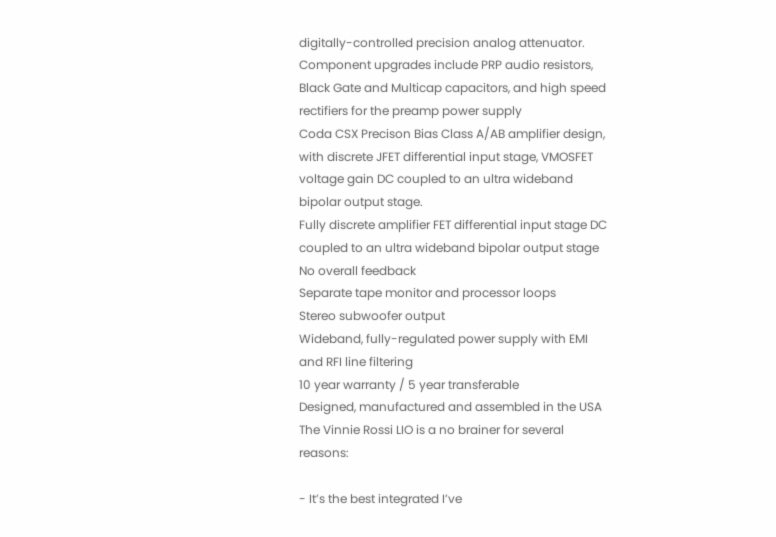digitally-controlled precision analog attenuator. Component upgrades include PRP audio resistors, Black Gate and Multicap capacitors, and high speed rectifiers for the preamp power supply
Coda CSX Precison Bias Class A/AB amplifier design, with discrete JFET differential input stage, VMOSFET voltage gain DC coupled to an ultra wideband bipolar output stage.
Fully discrete amplifier FET differential input stage DC coupled to an ultra wideband bipolar output stage
No overall feedback
Separate tape monitor and processor loops
Stereo subwoofer output
Wideband, fully-regulated power supply with EMI and RFI line filtering
10 year warranty / 5 year transferable
Designed, manufactured and assembled in the USA
The Vinnie Rossi LIO is a no brainer for several reasons:

- It’s the best integrated I’ve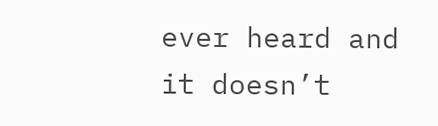ever heard and it doesn’t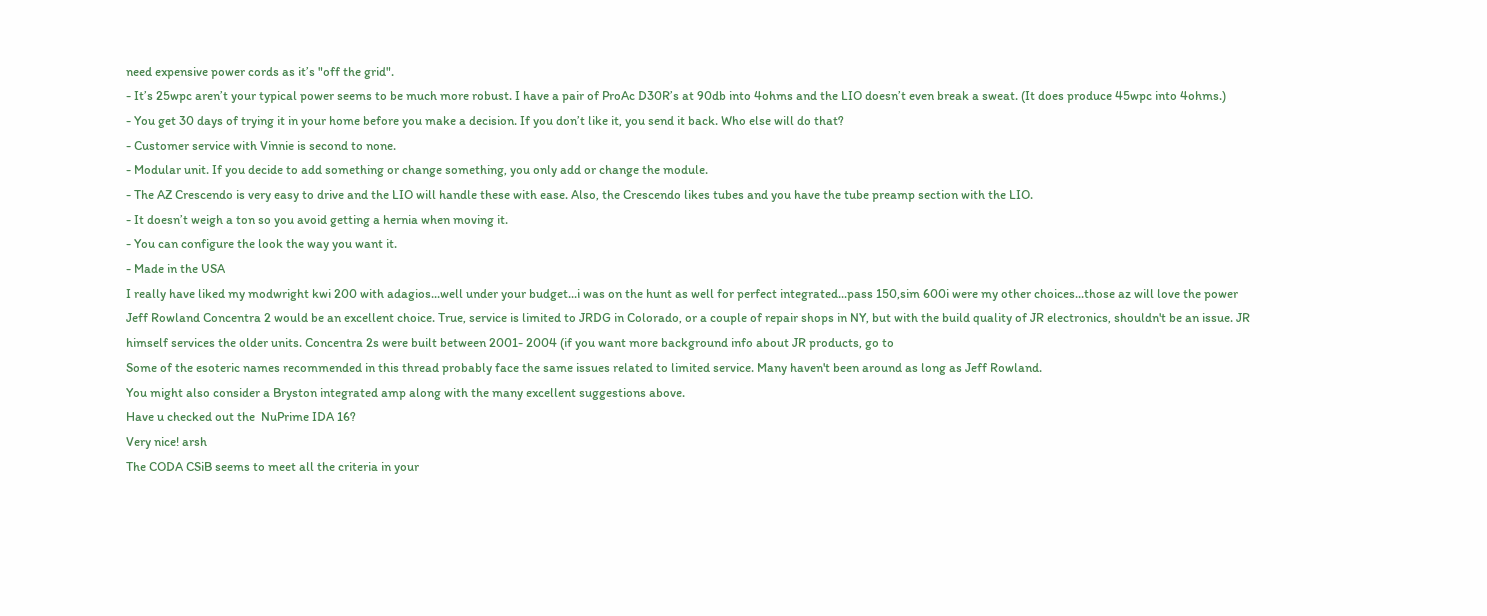need expensive power cords as it’s "off the grid".
- It’s 25wpc aren’t your typical power seems to be much more robust. I have a pair of ProAc D30R’s at 90db into 4ohms and the LIO doesn’t even break a sweat. (It does produce 45wpc into 4ohms.)
- You get 30 days of trying it in your home before you make a decision. If you don’t like it, you send it back. Who else will do that?
- Customer service with Vinnie is second to none.
- Modular unit. If you decide to add something or change something, you only add or change the module.
- The AZ Crescendo is very easy to drive and the LIO will handle these with ease. Also, the Crescendo likes tubes and you have the tube preamp section with the LIO.
- It doesn’t weigh a ton so you avoid getting a hernia when moving it.
- You can configure the look the way you want it.
- Made in the USA
I really have liked my modwright kwi 200 with adagios...well under your budget...i was on the hunt as well for perfect integrated...pass 150,sim 600i were my other choices...those az will love the power
Jeff Rowland Concentra 2 would be an excellent choice. True, service is limited to JRDG in Colorado, or a couple of repair shops in NY, but with the build quality of JR electronics, shouldn't be an issue. JR himself services the older units. Concentra 2s were built between 2001- 2004 (if you want more background info about JR products, go to
Some of the esoteric names recommended in this thread probably face the same issues related to limited service. Many haven't been around as long as Jeff Rowland.
You might also consider a Bryston integrated amp along with the many excellent suggestions above.
Have u checked out the  NuPrime IDA 16?
Very nice! arsh
The CODA CSiB seems to meet all the criteria in your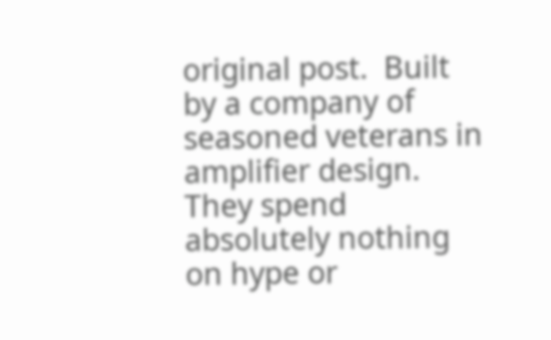original post.  Built by a company of seasoned veterans in amplifier design.  They spend absolutely nothing on hype or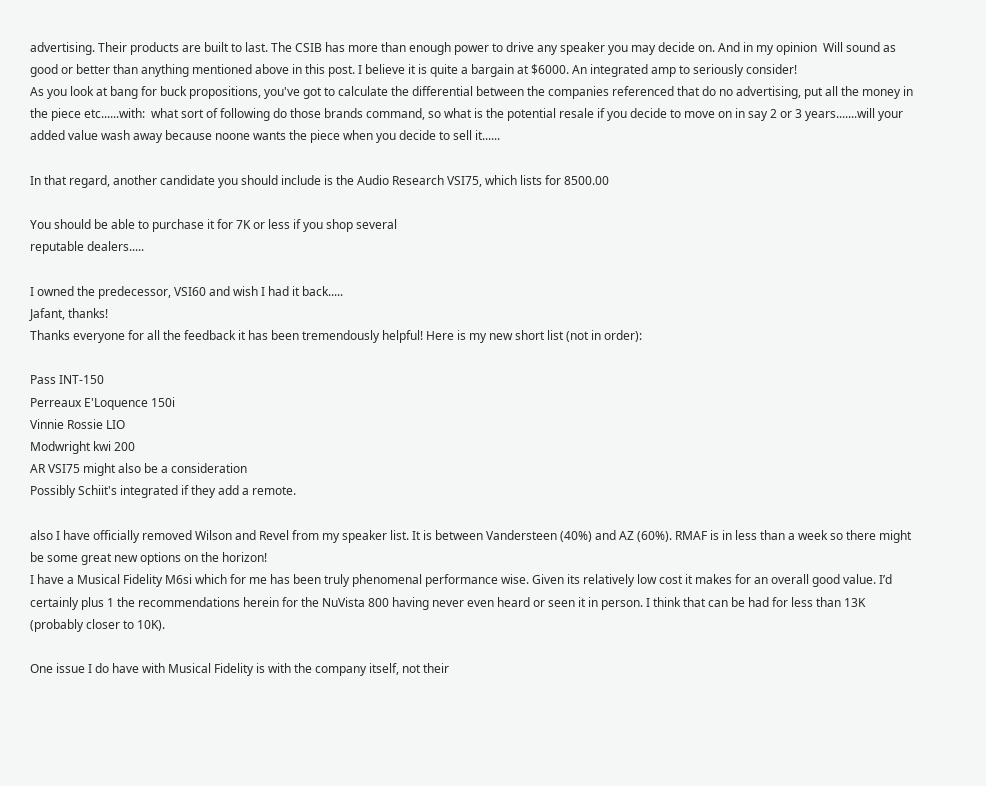advertising. Their products are built to last. The CSIB has more than enough power to drive any speaker you may decide on. And in my opinion  Will sound as good or better than anything mentioned above in this post. I believe it is quite a bargain at $6000. An integrated amp to seriously consider!
As you look at bang for buck propositions, you've got to calculate the differential between the companies referenced that do no advertising, put all the money in the piece etc......with:  what sort of following do those brands command, so what is the potential resale if you decide to move on in say 2 or 3 years.......will your added value wash away because noone wants the piece when you decide to sell it......

In that regard, another candidate you should include is the Audio Research VSI75, which lists for 8500.00

You should be able to purchase it for 7K or less if you shop several
reputable dealers.....

I owned the predecessor, VSI60 and wish I had it back.....
Jafant, thanks!
Thanks everyone for all the feedback it has been tremendously helpful! Here is my new short list (not in order):

Pass INT-150
Perreaux E'Loquence 150i
Vinnie Rossie LIO
Modwright kwi 200
AR VSI75 might also be a consideration
Possibly Schiit's integrated if they add a remote.

also I have officially removed Wilson and Revel from my speaker list. It is between Vandersteen (40%) and AZ (60%). RMAF is in less than a week so there might be some great new options on the horizon!
I have a Musical Fidelity M6si which for me has been truly phenomenal performance wise. Given its relatively low cost it makes for an overall good value. I’d certainly plus 1 the recommendations herein for the NuVista 800 having never even heard or seen it in person. I think that can be had for less than 13K (probably closer to 10K).

One issue I do have with Musical Fidelity is with the company itself, not their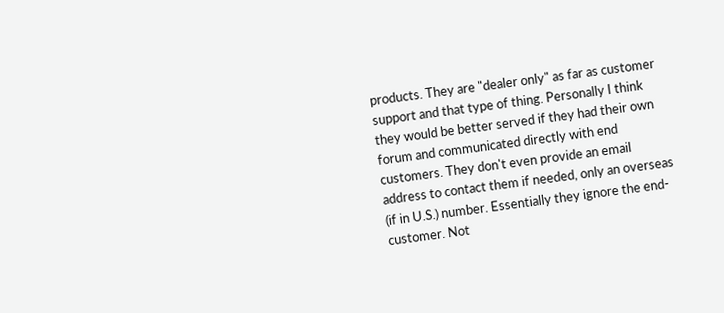products. They are "dealer only" as far as customer support and that type of thing. Personally I think they would be better served if they had their own forum and communicated directly with end customers. They don't even provide an email address to contact them if needed, only an overseas (if in U.S.) number. Essentially they ignore the end-customer. Not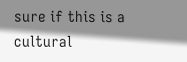sure if this is a cultural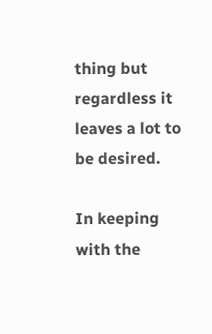thing but regardless it leaves a lot to be desired.

In keeping with the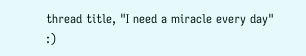thread title, "I need a miracle every day" :)